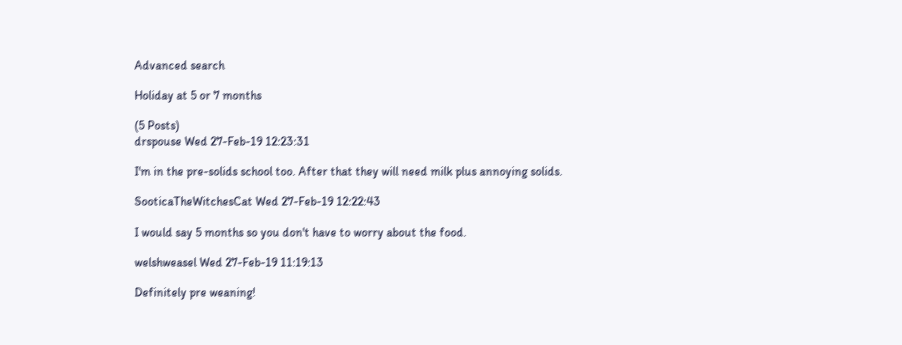Advanced search

Holiday at 5 or 7 months

(5 Posts)
drspouse Wed 27-Feb-19 12:23:31

I'm in the pre-solids school too. After that they will need milk plus annoying solids.

SooticaTheWitchesCat Wed 27-Feb-19 12:22:43

I would say 5 months so you don't have to worry about the food.

welshweasel Wed 27-Feb-19 11:19:13

Definitely pre weaning!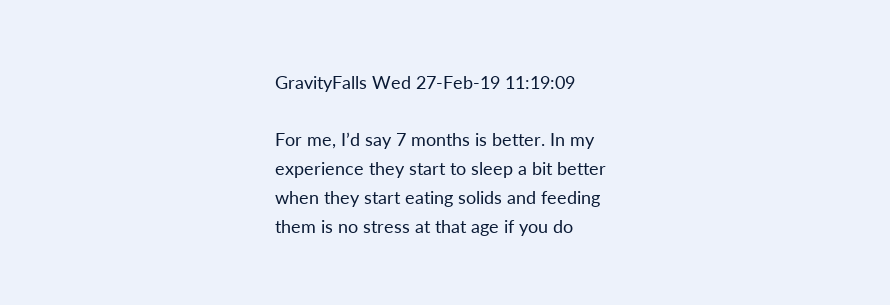GravityFalls Wed 27-Feb-19 11:19:09

For me, I’d say 7 months is better. In my experience they start to sleep a bit better when they start eating solids and feeding them is no stress at that age if you do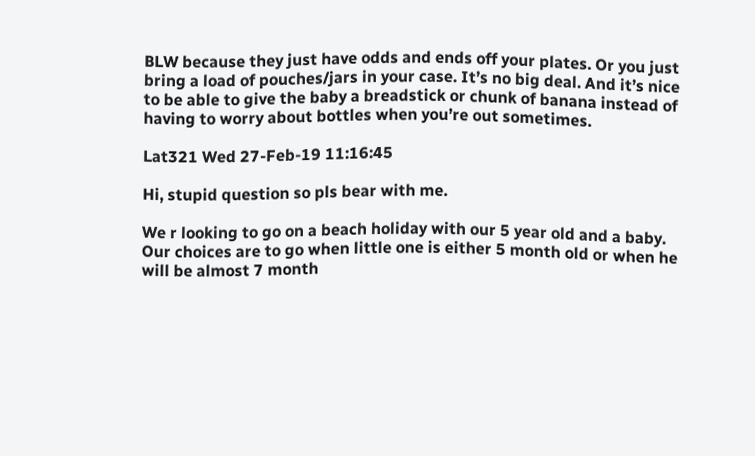BLW because they just have odds and ends off your plates. Or you just bring a load of pouches/jars in your case. It’s no big deal. And it’s nice to be able to give the baby a breadstick or chunk of banana instead of having to worry about bottles when you’re out sometimes.

Lat321 Wed 27-Feb-19 11:16:45

Hi, stupid question so pls bear with me.

We r looking to go on a beach holiday with our 5 year old and a baby. Our choices are to go when little one is either 5 month old or when he will be almost 7 month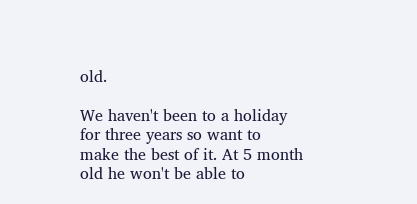old.

We haven't been to a holiday for three years so want to make the best of it. At 5 month old he won't be able to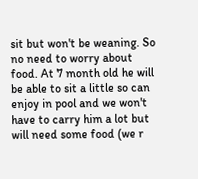sit but won't be weaning. So no need to worry about food. At 7 month old he will be able to sit a little so can enjoy in pool and we won't have to carry him a lot but will need some food (we r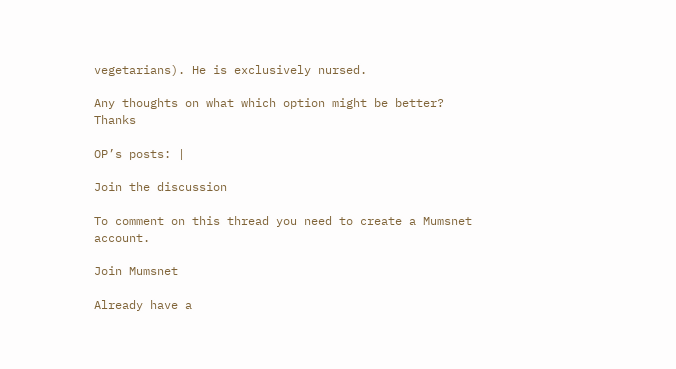vegetarians). He is exclusively nursed.

Any thoughts on what which option might be better? Thanks

OP’s posts: |

Join the discussion

To comment on this thread you need to create a Mumsnet account.

Join Mumsnet

Already have a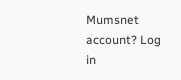Mumsnet account? Log in